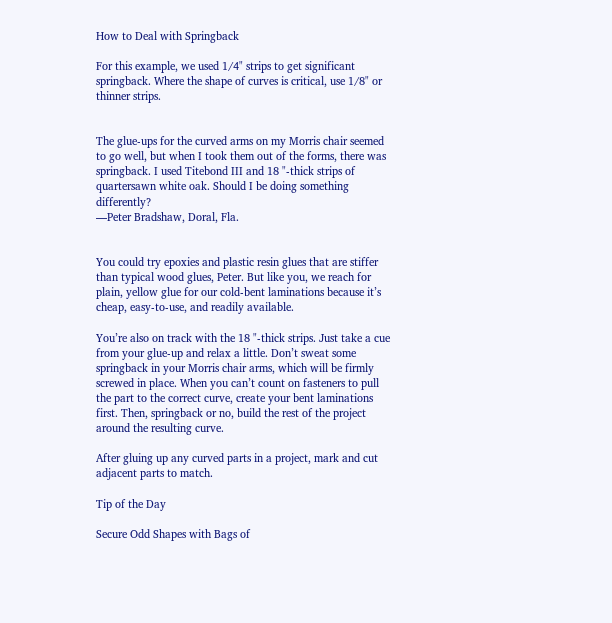How to Deal with Springback

For this example, we used 1⁄4" strips to get significant springback. Where the shape of curves is critical, use 1⁄8" or thinner strips.


The glue-ups for the curved arms on my Morris chair seemed to go well, but when I took them out of the forms, there was springback. I used Titebond III and 18 "-thick strips of quartersawn white oak. Should I be doing something differently?
—Peter Bradshaw, Doral, Fla.


You could try epoxies and plastic resin glues that are stiffer than typical wood glues, Peter. But like you, we reach for plain, yellow glue for our cold-bent laminations because it’s cheap, easy-to-use, and readily available.

You’re also on track with the 18 "-thick strips. Just take a cue from your glue-up and relax a little. Don’t sweat some springback in your Morris chair arms, which will be firmly screwed in place. When you can’t count on fasteners to pull the part to the correct curve, create your bent laminations first. Then, springback or no, build the rest of the project around the resulting curve.

After gluing up any curved parts in a project, mark and cut adjacent parts to match.

Tip of the Day

Secure Odd Shapes with Bags of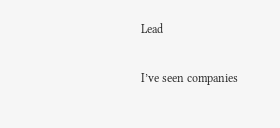Lead

I’ve seen companies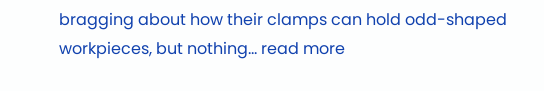bragging about how their clamps can hold odd-shaped workpieces, but nothing... read more